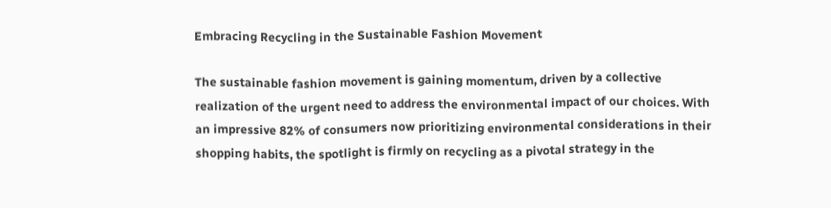Embracing Recycling in the Sustainable Fashion Movement

The sustainable fashion movement is gaining momentum, driven by a collective realization of the urgent need to address the environmental impact of our choices. With an impressive 82% of consumers now prioritizing environmental considerations in their shopping habits, the spotlight is firmly on recycling as a pivotal strategy in the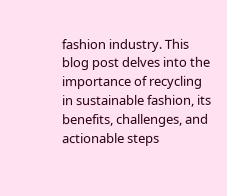fashion industry. This blog post delves into the importance of recycling in sustainable fashion, its benefits, challenges, and actionable steps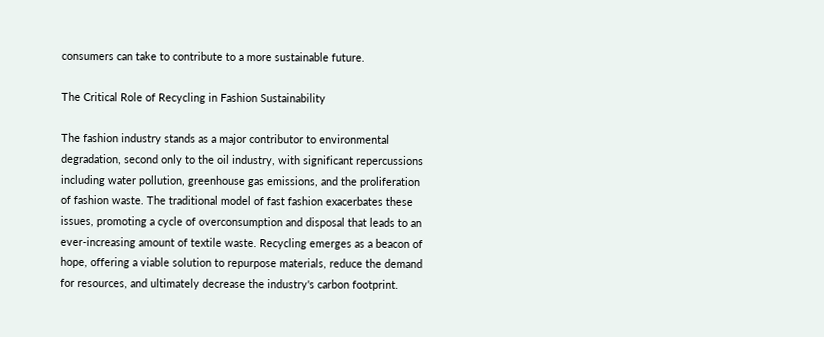consumers can take to contribute to a more sustainable future.

The Critical Role of Recycling in Fashion Sustainability

The fashion industry stands as a major contributor to environmental degradation, second only to the oil industry, with significant repercussions including water pollution, greenhouse gas emissions, and the proliferation of fashion waste. The traditional model of fast fashion exacerbates these issues, promoting a cycle of overconsumption and disposal that leads to an ever-increasing amount of textile waste. Recycling emerges as a beacon of hope, offering a viable solution to repurpose materials, reduce the demand for resources, and ultimately decrease the industry's carbon footprint.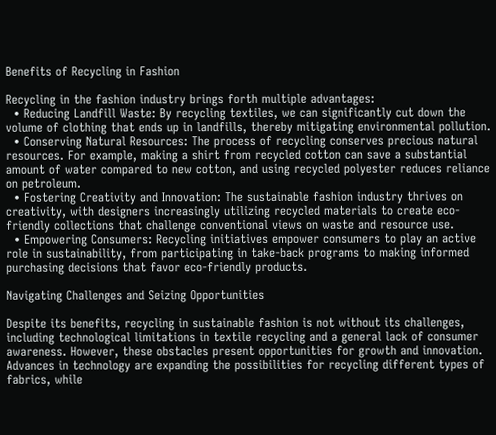Benefits of Recycling in Fashion

Recycling in the fashion industry brings forth multiple advantages:
  • Reducing Landfill Waste: By recycling textiles, we can significantly cut down the volume of clothing that ends up in landfills, thereby mitigating environmental pollution.
  • Conserving Natural Resources: The process of recycling conserves precious natural resources. For example, making a shirt from recycled cotton can save a substantial amount of water compared to new cotton, and using recycled polyester reduces reliance on petroleum.
  • Fostering Creativity and Innovation: The sustainable fashion industry thrives on creativity, with designers increasingly utilizing recycled materials to create eco-friendly collections that challenge conventional views on waste and resource use.
  • Empowering Consumers: Recycling initiatives empower consumers to play an active role in sustainability, from participating in take-back programs to making informed purchasing decisions that favor eco-friendly products.

Navigating Challenges and Seizing Opportunities

Despite its benefits, recycling in sustainable fashion is not without its challenges, including technological limitations in textile recycling and a general lack of consumer awareness. However, these obstacles present opportunities for growth and innovation. Advances in technology are expanding the possibilities for recycling different types of fabrics, while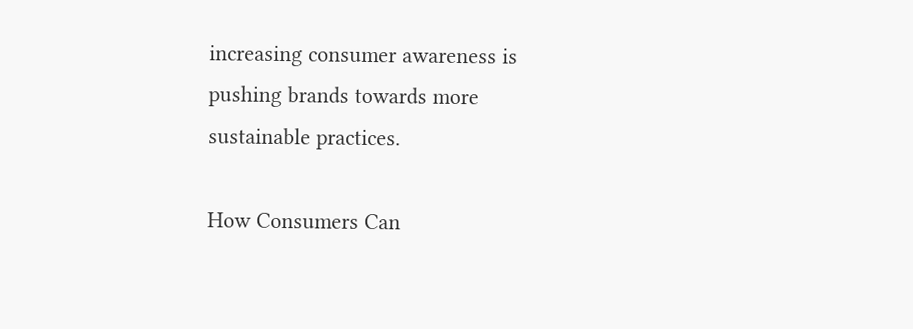increasing consumer awareness is pushing brands towards more sustainable practices.

How Consumers Can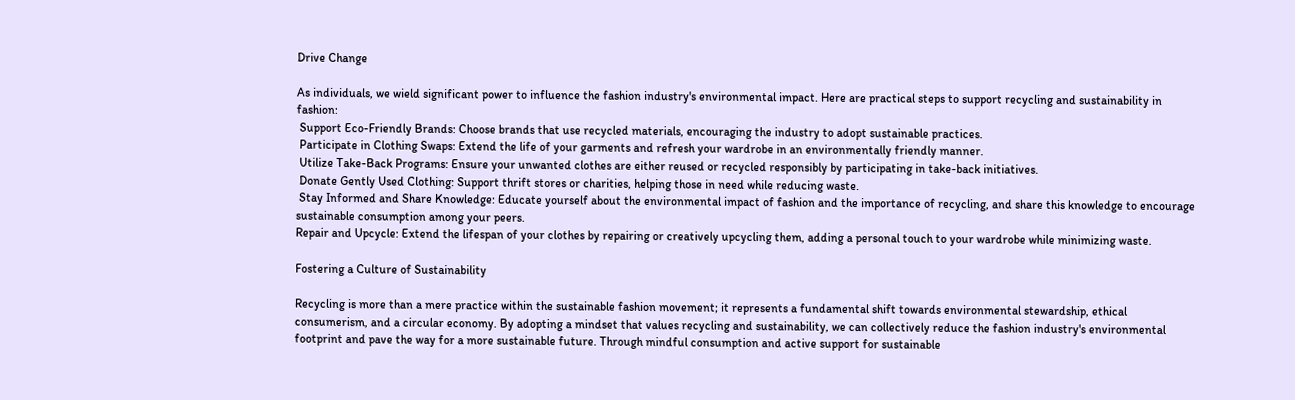Drive Change

As individuals, we wield significant power to influence the fashion industry's environmental impact. Here are practical steps to support recycling and sustainability in fashion:
 Support Eco-Friendly Brands: Choose brands that use recycled materials, encouraging the industry to adopt sustainable practices.
 Participate in Clothing Swaps: Extend the life of your garments and refresh your wardrobe in an environmentally friendly manner.
 Utilize Take-Back Programs: Ensure your unwanted clothes are either reused or recycled responsibly by participating in take-back initiatives.
 Donate Gently Used Clothing: Support thrift stores or charities, helping those in need while reducing waste.
 Stay Informed and Share Knowledge: Educate yourself about the environmental impact of fashion and the importance of recycling, and share this knowledge to encourage sustainable consumption among your peers.
Repair and Upcycle: Extend the lifespan of your clothes by repairing or creatively upcycling them, adding a personal touch to your wardrobe while minimizing waste.

Fostering a Culture of Sustainability

Recycling is more than a mere practice within the sustainable fashion movement; it represents a fundamental shift towards environmental stewardship, ethical consumerism, and a circular economy. By adopting a mindset that values recycling and sustainability, we can collectively reduce the fashion industry's environmental footprint and pave the way for a more sustainable future. Through mindful consumption and active support for sustainable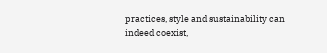practices, style and sustainability can indeed coexist,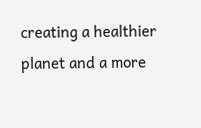creating a healthier planet and a more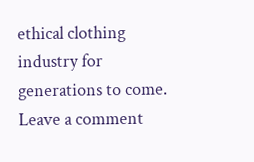ethical clothing industry for generations to come.
Leave a comment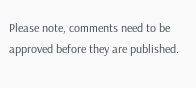Please note, comments need to be approved before they are published.